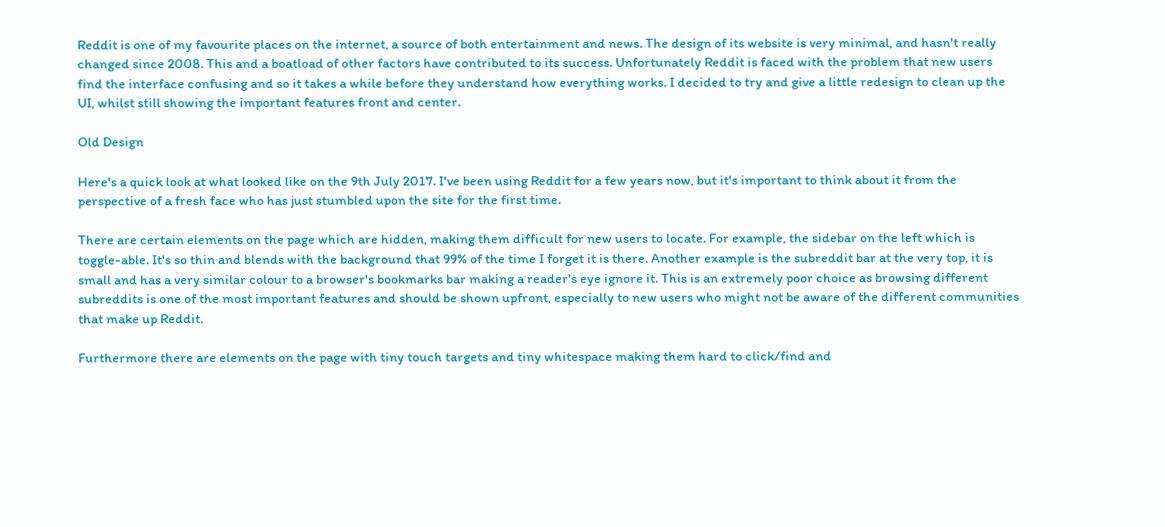Reddit is one of my favourite places on the internet, a source of both entertainment and news. The design of its website is very minimal, and hasn't really changed since 2008. This and a boatload of other factors have contributed to its success. Unfortunately Reddit is faced with the problem that new users find the interface confusing and so it takes a while before they understand how everything works. I decided to try and give a little redesign to clean up the UI, whilst still showing the important features front and center.

Old Design

Here's a quick look at what looked like on the 9th July 2017. I've been using Reddit for a few years now, but it's important to think about it from the perspective of a fresh face who has just stumbled upon the site for the first time.

There are certain elements on the page which are hidden, making them difficult for new users to locate. For example, the sidebar on the left which is toggle-able. It's so thin and blends with the background that 99% of the time I forget it is there. Another example is the subreddit bar at the very top, it is small and has a very similar colour to a browser's bookmarks bar making a reader's eye ignore it. This is an extremely poor choice as browsing different subreddits is one of the most important features and should be shown upfront, especially to new users who might not be aware of the different communities that make up Reddit.

Furthermore there are elements on the page with tiny touch targets and tiny whitespace making them hard to click/find and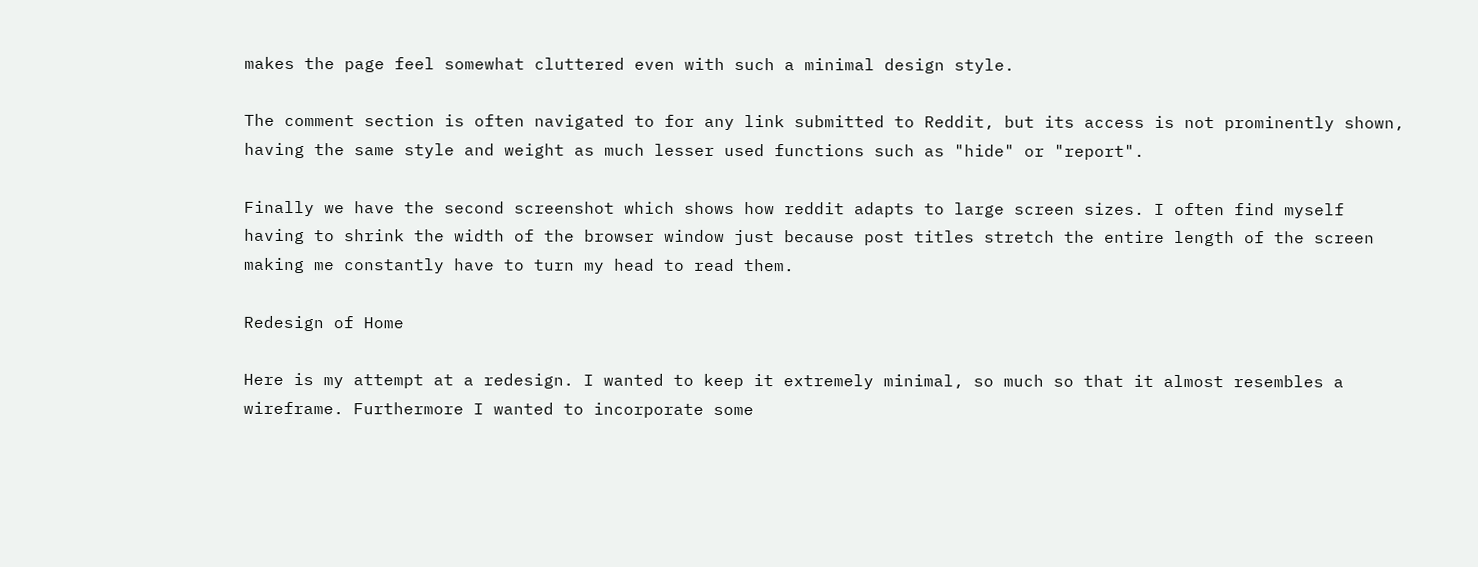makes the page feel somewhat cluttered even with such a minimal design style.

The comment section is often navigated to for any link submitted to Reddit, but its access is not prominently shown, having the same style and weight as much lesser used functions such as "hide" or "report".

Finally we have the second screenshot which shows how reddit adapts to large screen sizes. I often find myself having to shrink the width of the browser window just because post titles stretch the entire length of the screen making me constantly have to turn my head to read them.

Redesign of Home

Here is my attempt at a redesign. I wanted to keep it extremely minimal, so much so that it almost resembles a wireframe. Furthermore I wanted to incorporate some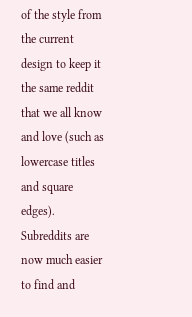of the style from the current design to keep it the same reddit that we all know and love (such as lowercase titles and square edges). Subreddits are now much easier to find and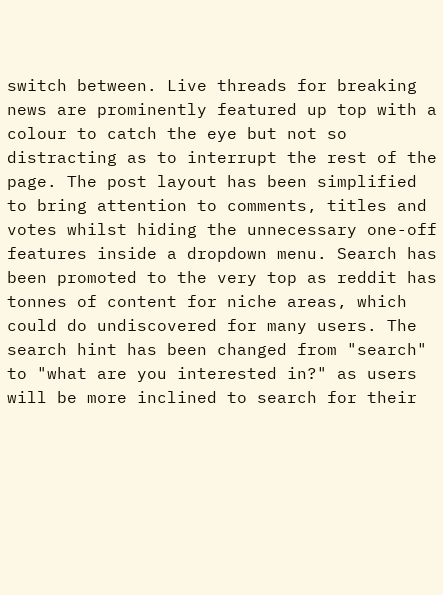switch between. Live threads for breaking news are prominently featured up top with a colour to catch the eye but not so distracting as to interrupt the rest of the page. The post layout has been simplified to bring attention to comments, titles and votes whilst hiding the unnecessary one-off features inside a dropdown menu. Search has been promoted to the very top as reddit has tonnes of content for niche areas, which could do undiscovered for many users. The search hint has been changed from "search" to "what are you interested in?" as users will be more inclined to search for their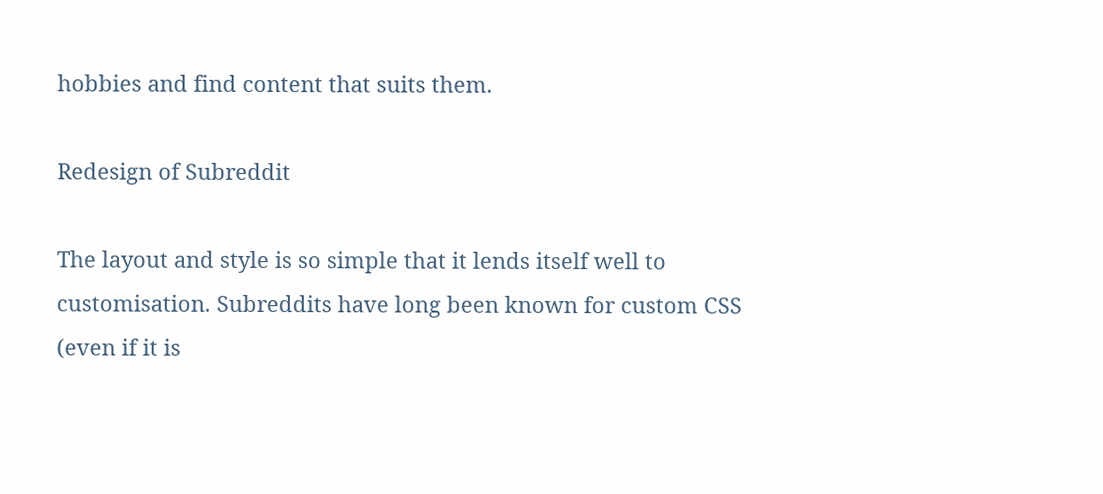hobbies and find content that suits them.

Redesign of Subreddit

The layout and style is so simple that it lends itself well to customisation. Subreddits have long been known for custom CSS (even if it is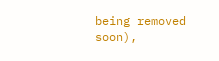being removed soon),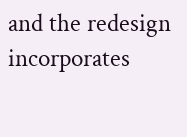and the redesign incorporates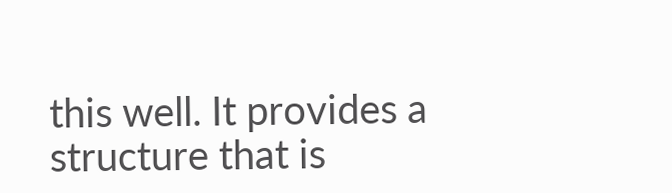this well. It provides a structure that is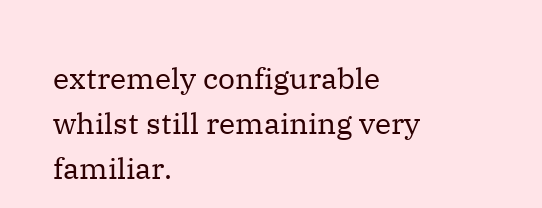extremely configurable whilst still remaining very familiar.